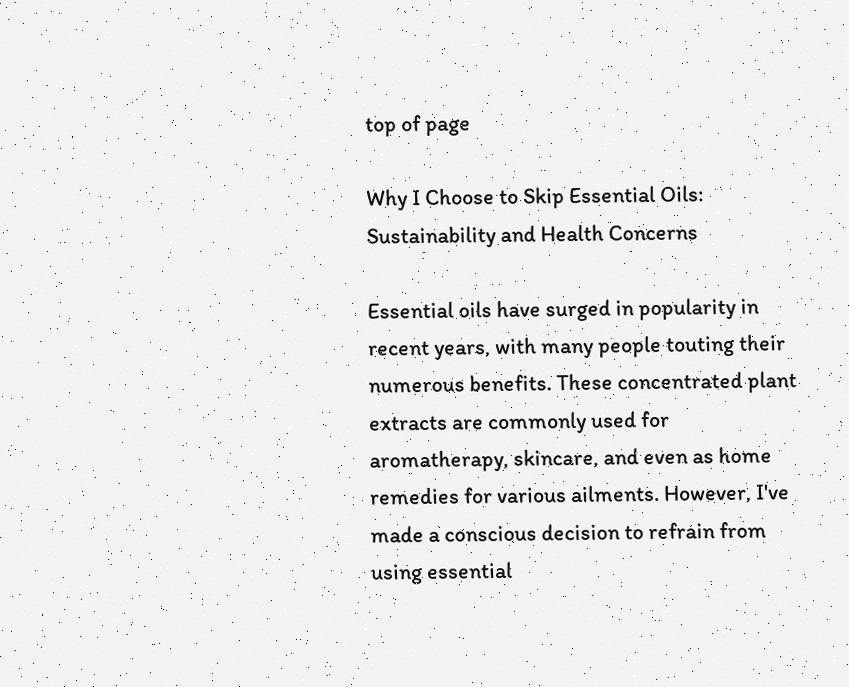top of page

Why I Choose to Skip Essential Oils: Sustainability and Health Concerns

Essential oils have surged in popularity in recent years, with many people touting their numerous benefits. These concentrated plant extracts are commonly used for aromatherapy, skincare, and even as home remedies for various ailments. However, I've made a conscious decision to refrain from using essential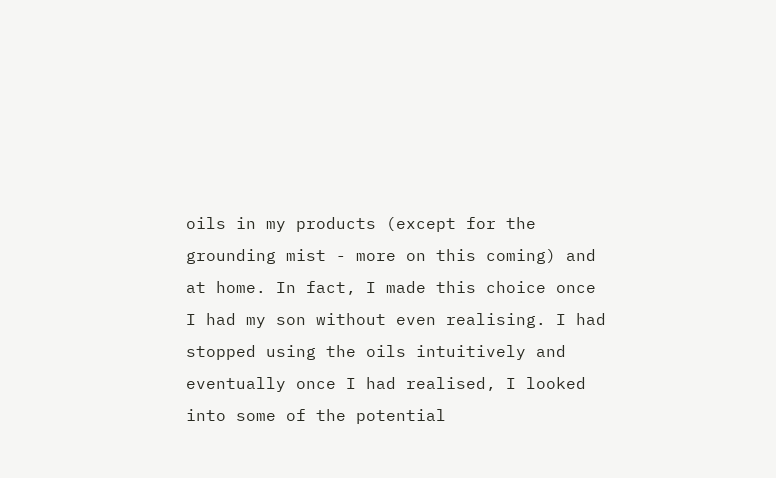oils in my products (except for the grounding mist - more on this coming) and at home. In fact, I made this choice once I had my son without even realising. I had stopped using the oils intuitively and eventually once I had realised, I looked into some of the potential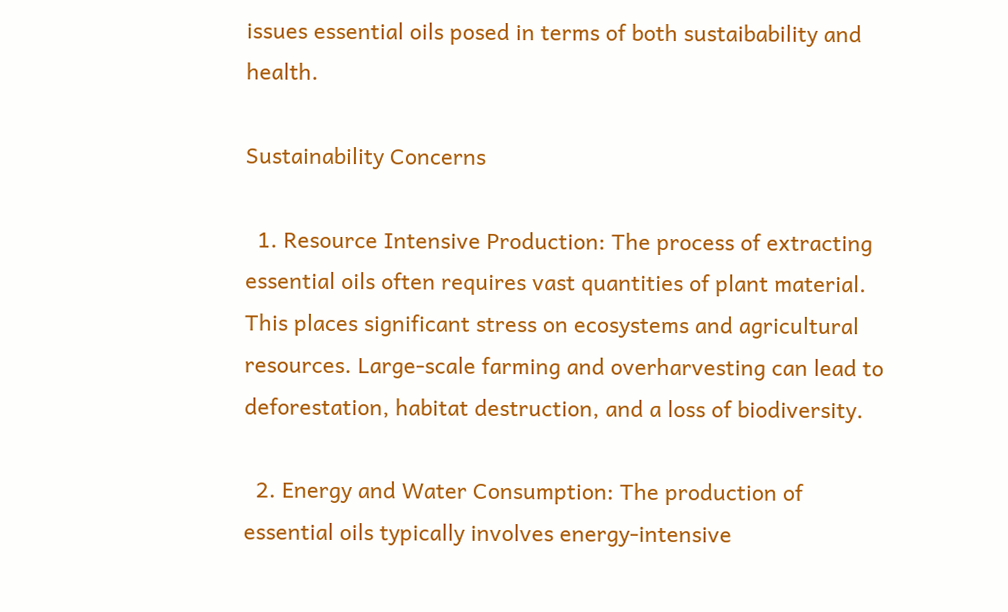issues essential oils posed in terms of both sustaibability and health.

Sustainability Concerns

  1. Resource Intensive Production: The process of extracting essential oils often requires vast quantities of plant material. This places significant stress on ecosystems and agricultural resources. Large-scale farming and overharvesting can lead to deforestation, habitat destruction, and a loss of biodiversity.

  2. Energy and Water Consumption: The production of essential oils typically involves energy-intensive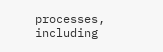processes, including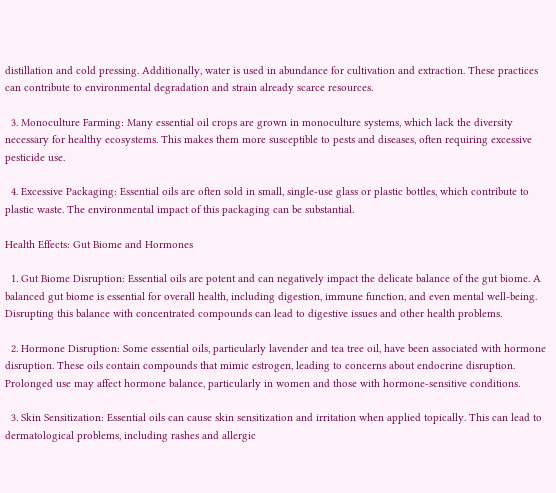distillation and cold pressing. Additionally, water is used in abundance for cultivation and extraction. These practices can contribute to environmental degradation and strain already scarce resources.

  3. Monoculture Farming: Many essential oil crops are grown in monoculture systems, which lack the diversity necessary for healthy ecosystems. This makes them more susceptible to pests and diseases, often requiring excessive pesticide use.

  4. Excessive Packaging: Essential oils are often sold in small, single-use glass or plastic bottles, which contribute to plastic waste. The environmental impact of this packaging can be substantial.

Health Effects: Gut Biome and Hormones

  1. Gut Biome Disruption: Essential oils are potent and can negatively impact the delicate balance of the gut biome. A balanced gut biome is essential for overall health, including digestion, immune function, and even mental well-being. Disrupting this balance with concentrated compounds can lead to digestive issues and other health problems.

  2. Hormone Disruption: Some essential oils, particularly lavender and tea tree oil, have been associated with hormone disruption. These oils contain compounds that mimic estrogen, leading to concerns about endocrine disruption. Prolonged use may affect hormone balance, particularly in women and those with hormone-sensitive conditions.

  3. Skin Sensitization: Essential oils can cause skin sensitization and irritation when applied topically. This can lead to dermatological problems, including rashes and allergic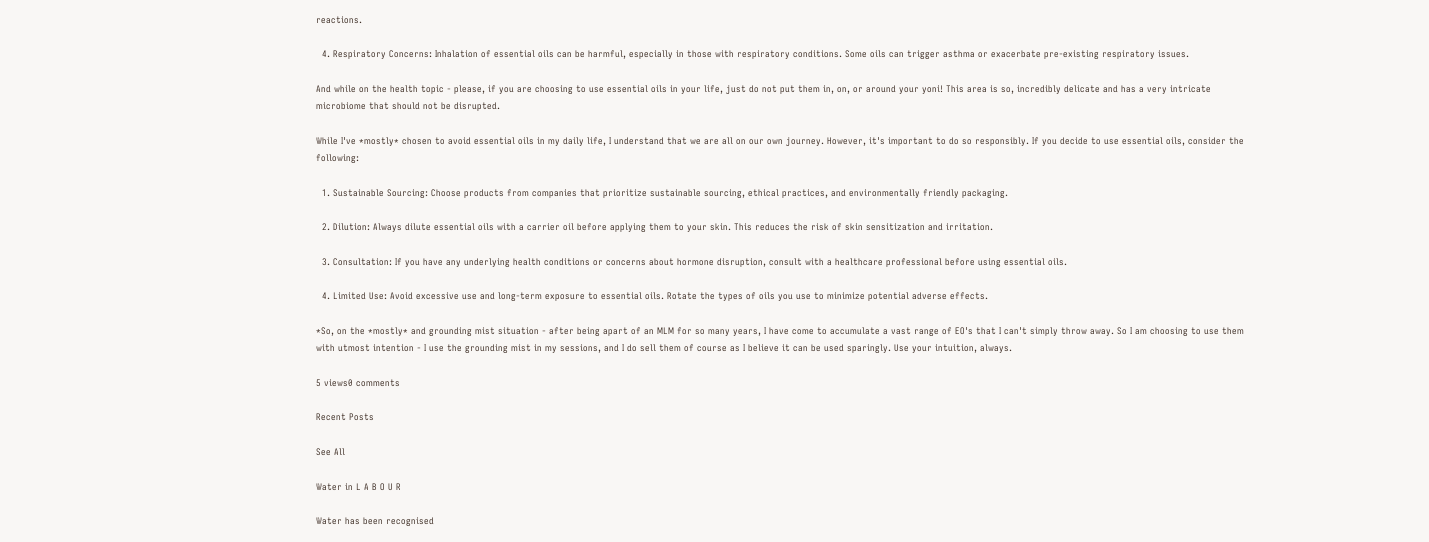reactions.

  4. Respiratory Concerns: Inhalation of essential oils can be harmful, especially in those with respiratory conditions. Some oils can trigger asthma or exacerbate pre-existing respiratory issues.

And while on the health topic - please, if you are choosing to use essential oils in your life, just do not put them in, on, or around your yoni! This area is so, incredibly delicate and has a very intricate microbiome that should not be disrupted.

While I've *mostly* chosen to avoid essential oils in my daily life, I understand that we are all on our own journey. However, it's important to do so responsibly. If you decide to use essential oils, consider the following:

  1. Sustainable Sourcing: Choose products from companies that prioritize sustainable sourcing, ethical practices, and environmentally friendly packaging.

  2. Dilution: Always dilute essential oils with a carrier oil before applying them to your skin. This reduces the risk of skin sensitization and irritation.

  3. Consultation: If you have any underlying health conditions or concerns about hormone disruption, consult with a healthcare professional before using essential oils.

  4. Limited Use: Avoid excessive use and long-term exposure to essential oils. Rotate the types of oils you use to minimize potential adverse effects.

*So, on the *mostly* and grounding mist situation - after being apart of an MLM for so many years, I have come to accumulate a vast range of EO's that I can't simply throw away. So I am choosing to use them with utmost intention - I use the grounding mist in my sessions, and I do sell them of course as I believe it can be used sparingly. Use your intuition, always.

5 views0 comments

Recent Posts

See All

Water in L A B O U R

Water has been recognised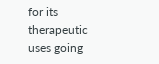for its therapeutic uses going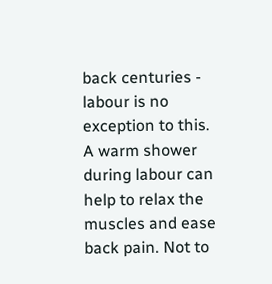back centuries - labour is no exception to this. A warm shower during labour can help to relax the muscles and ease back pain. Not to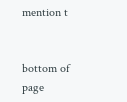mention t


bottom of page